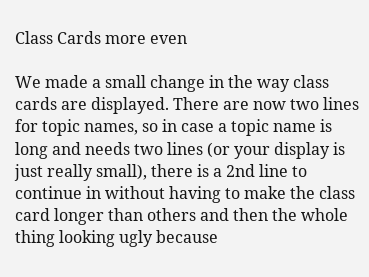Class Cards more even

We made a small change in the way class cards are displayed. There are now two lines for topic names, so in case a topic name is long and needs two lines (or your display is just really small), there is a 2nd line to continue in without having to make the class card longer than others and then the whole thing looking ugly because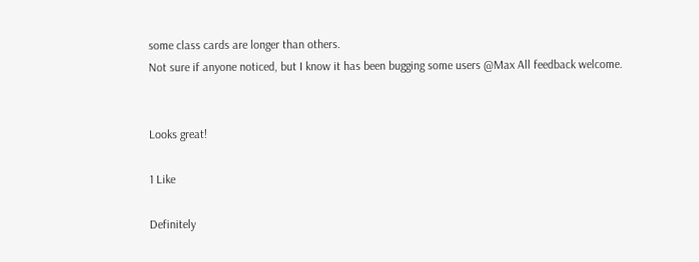some class cards are longer than others.
Not sure if anyone noticed, but I know it has been bugging some users @Max All feedback welcome.


Looks great!

1 Like

Definitely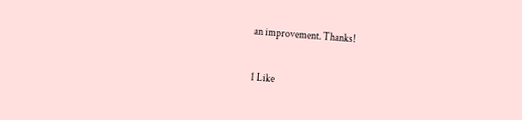an improvement. Thanks!

1 Like